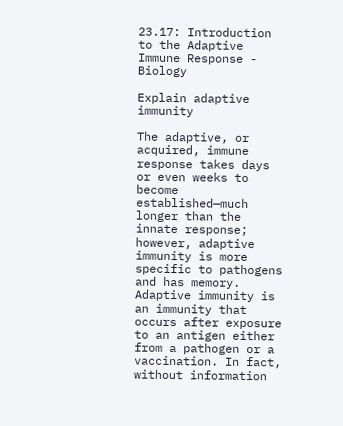23.17: Introduction to the Adaptive Immune Response - Biology

Explain adaptive immunity

The adaptive, or acquired, immune response takes days or even weeks to become established—much longer than the innate response; however, adaptive immunity is more specific to pathogens and has memory. Adaptive immunity is an immunity that occurs after exposure to an antigen either from a pathogen or a vaccination. In fact, without information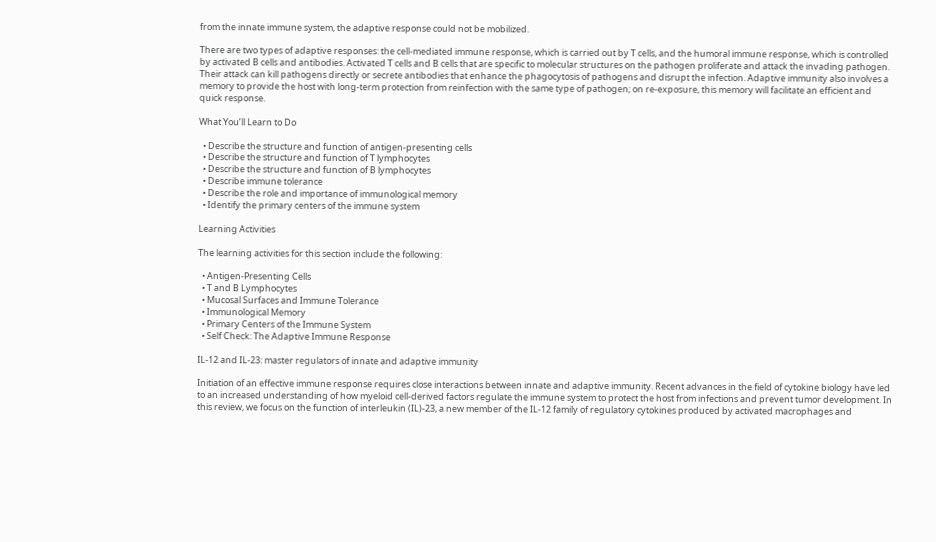from the innate immune system, the adaptive response could not be mobilized.

There are two types of adaptive responses: the cell-mediated immune response, which is carried out by T cells, and the humoral immune response, which is controlled by activated B cells and antibodies. Activated T cells and B cells that are specific to molecular structures on the pathogen proliferate and attack the invading pathogen. Their attack can kill pathogens directly or secrete antibodies that enhance the phagocytosis of pathogens and disrupt the infection. Adaptive immunity also involves a memory to provide the host with long-term protection from reinfection with the same type of pathogen; on re-exposure, this memory will facilitate an efficient and quick response.

What You’ll Learn to Do

  • Describe the structure and function of antigen-presenting cells
  • Describe the structure and function of T lymphocytes
  • Describe the structure and function of B lymphocytes
  • Describe immune tolerance
  • Describe the role and importance of immunological memory
  • Identify the primary centers of the immune system

Learning Activities

The learning activities for this section include the following:

  • Antigen-Presenting Cells
  • T and B Lymphocytes
  • Mucosal Surfaces and Immune Tolerance
  • Immunological Memory
  • Primary Centers of the Immune System
  • Self Check: The Adaptive Immune Response

IL-12 and IL-23: master regulators of innate and adaptive immunity

Initiation of an effective immune response requires close interactions between innate and adaptive immunity. Recent advances in the field of cytokine biology have led to an increased understanding of how myeloid cell-derived factors regulate the immune system to protect the host from infections and prevent tumor development. In this review, we focus on the function of interleukin (IL)-23, a new member of the IL-12 family of regulatory cytokines produced by activated macrophages and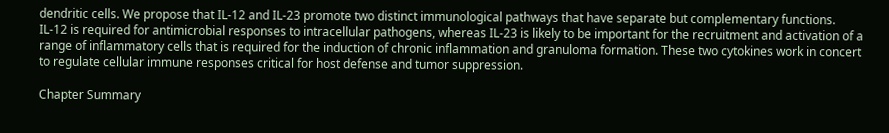dendritic cells. We propose that IL-12 and IL-23 promote two distinct immunological pathways that have separate but complementary functions. IL-12 is required for antimicrobial responses to intracellular pathogens, whereas IL-23 is likely to be important for the recruitment and activation of a range of inflammatory cells that is required for the induction of chronic inflammation and granuloma formation. These two cytokines work in concert to regulate cellular immune responses critical for host defense and tumor suppression.

Chapter Summary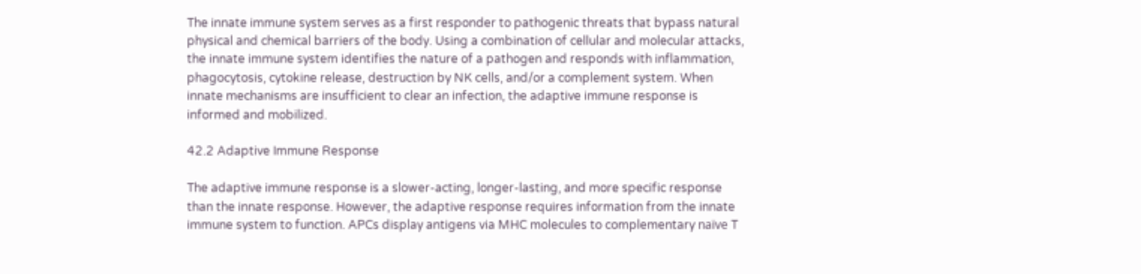The innate immune system serves as a first responder to pathogenic threats that bypass natural physical and chemical barriers of the body. Using a combination of cellular and molecular attacks, the innate immune system identifies the nature of a pathogen and responds with inflammation, phagocytosis, cytokine release, destruction by NK cells, and/or a complement system. When innate mechanisms are insufficient to clear an infection, the adaptive immune response is informed and mobilized.

42.2 Adaptive Immune Response

The adaptive immune response is a slower-acting, longer-lasting, and more specific response than the innate response. However, the adaptive response requires information from the innate immune system to function. APCs display antigens via MHC molecules to complementary naïve T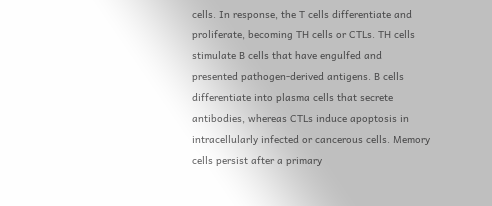cells. In response, the T cells differentiate and proliferate, becoming TH cells or CTLs. TH cells stimulate B cells that have engulfed and presented pathogen-derived antigens. B cells differentiate into plasma cells that secrete antibodies, whereas CTLs induce apoptosis in intracellularly infected or cancerous cells. Memory cells persist after a primary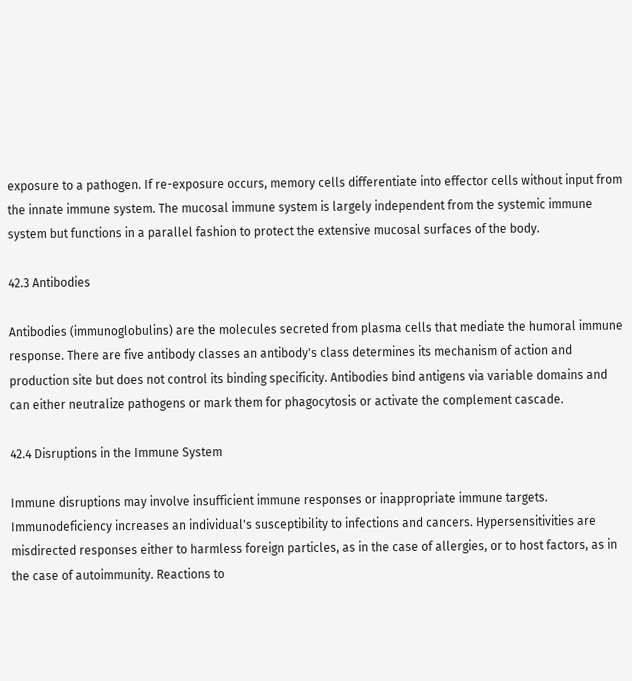exposure to a pathogen. If re-exposure occurs, memory cells differentiate into effector cells without input from the innate immune system. The mucosal immune system is largely independent from the systemic immune system but functions in a parallel fashion to protect the extensive mucosal surfaces of the body.

42.3 Antibodies

Antibodies (immunoglobulins) are the molecules secreted from plasma cells that mediate the humoral immune response. There are five antibody classes an antibody's class determines its mechanism of action and production site but does not control its binding specificity. Antibodies bind antigens via variable domains and can either neutralize pathogens or mark them for phagocytosis or activate the complement cascade.

42.4 Disruptions in the Immune System

Immune disruptions may involve insufficient immune responses or inappropriate immune targets. Immunodeficiency increases an individual's susceptibility to infections and cancers. Hypersensitivities are misdirected responses either to harmless foreign particles, as in the case of allergies, or to host factors, as in the case of autoimmunity. Reactions to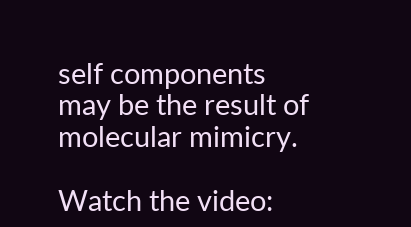self components may be the result of molecular mimicry.

Watch the video: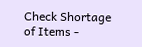Check Shortage of Items -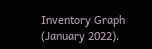Inventory Graph (January 2022).